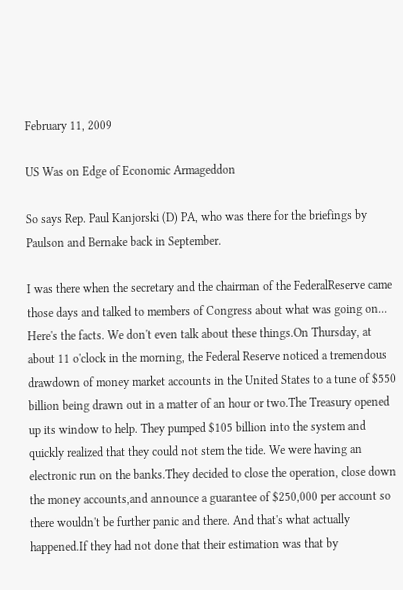February 11, 2009

US Was on Edge of Economic Armageddon

So says Rep. Paul Kanjorski (D) PA, who was there for the briefings by Paulson and Bernake back in September.

I was there when the secretary and the chairman of the FederalReserve came those days and talked to members of Congress about what was going on... Here's the facts. We don't even talk about these things.On Thursday, at about 11 o'clock in the morning, the Federal Reserve noticed a tremendous drawdown of money market accounts in the United States to a tune of $550 billion being drawn out in a matter of an hour or two.The Treasury opened up its window to help. They pumped $105 billion into the system and quickly realized that they could not stem the tide. We were having an electronic run on the banks.They decided to close the operation, close down the money accounts,and announce a guarantee of $250,000 per account so there wouldn't be further panic and there. And that's what actually happened.If they had not done that their estimation was that by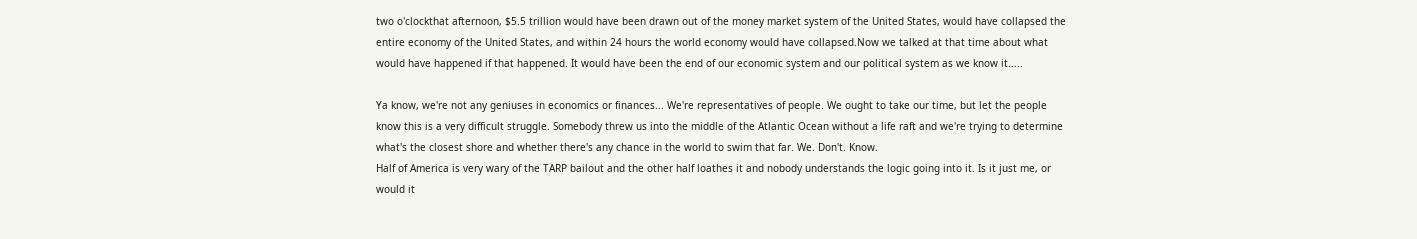two o'clockthat afternoon, $5.5 trillion would have been drawn out of the money market system of the United States, would have collapsed the entire economy of the United States, and within 24 hours the world economy would have collapsed.Now we talked at that time about what would have happened if that happened. It would have been the end of our economic system and our political system as we know it.....

Ya know, we're not any geniuses in economics or finances... We're representatives of people. We ought to take our time, but let the people know this is a very difficult struggle. Somebody threw us into the middle of the Atlantic Ocean without a life raft and we're trying to determine what's the closest shore and whether there's any chance in the world to swim that far. We. Don't. Know.
Half of America is very wary of the TARP bailout and the other half loathes it and nobody understands the logic going into it. Is it just me, or would it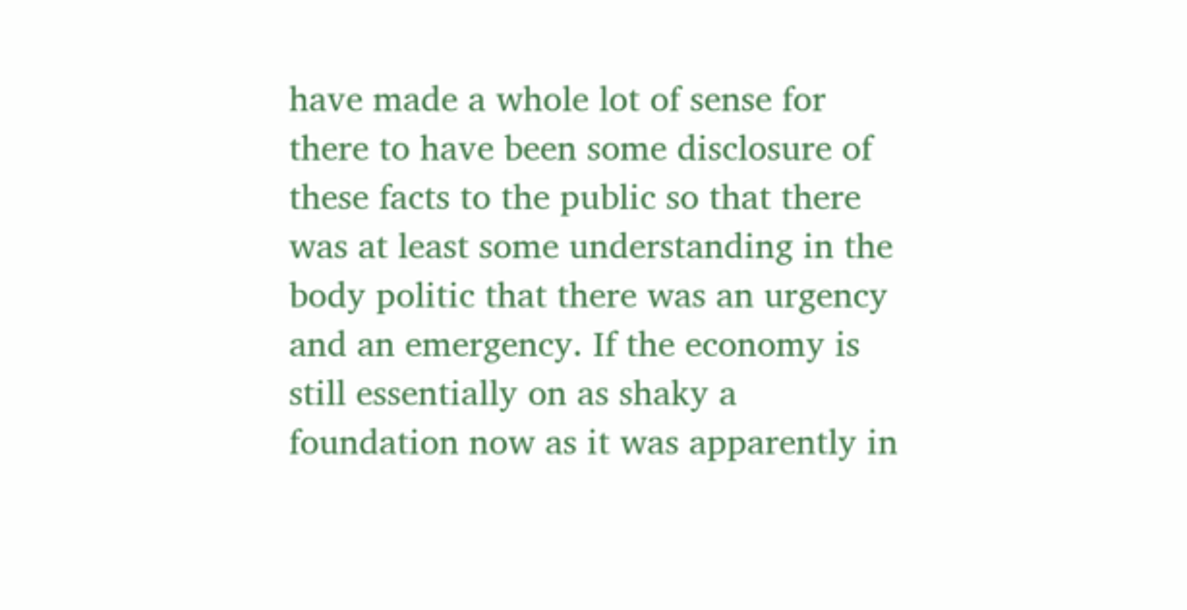have made a whole lot of sense for there to have been some disclosure of these facts to the public so that there was at least some understanding in the body politic that there was an urgency and an emergency. If the economy is still essentially on as shaky a foundation now as it was apparently in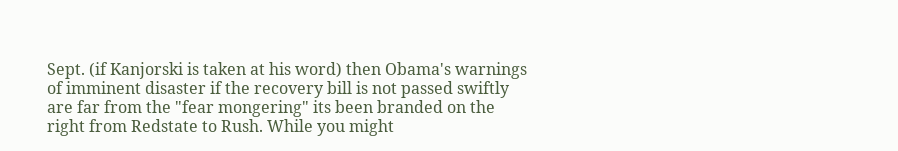Sept. (if Kanjorski is taken at his word) then Obama's warnings of imminent disaster if the recovery bill is not passed swiftly are far from the "fear mongering" its been branded on the right from Redstate to Rush. While you might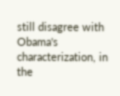still disagree with Obama's characterization, in the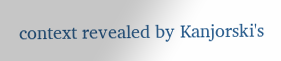context revealed by Kanjorski's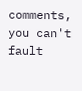comments, you can't fault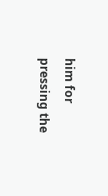him for pressing the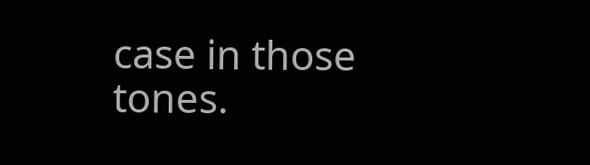case in those tones.